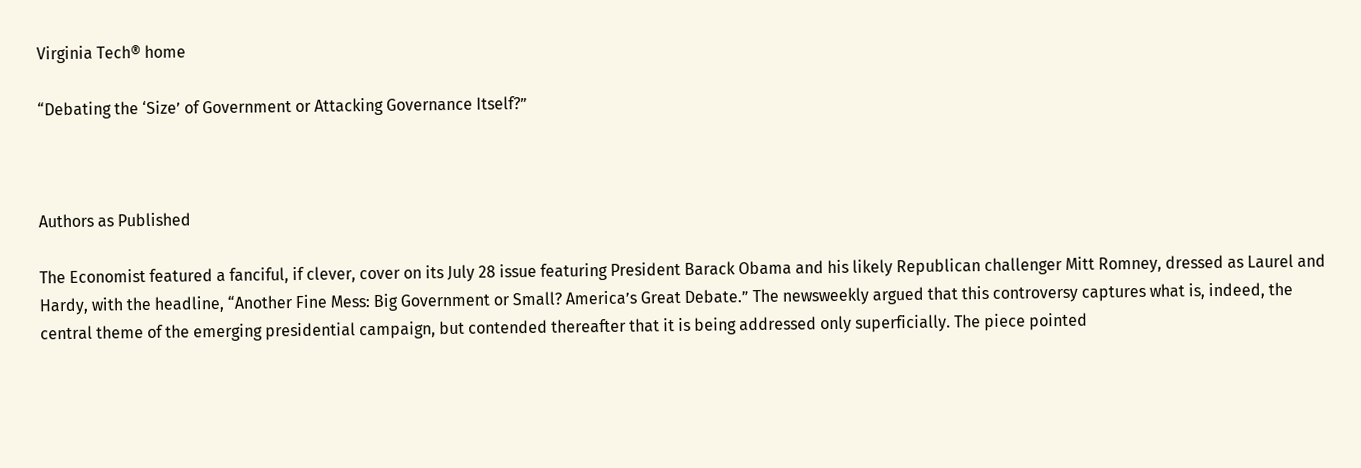Virginia Tech® home

“Debating the ‘Size’ of Government or Attacking Governance Itself?”



Authors as Published

The Economist featured a fanciful, if clever, cover on its July 28 issue featuring President Barack Obama and his likely Republican challenger Mitt Romney, dressed as Laurel and Hardy, with the headline, “Another Fine Mess: Big Government or Small? America’s Great Debate.” The newsweekly argued that this controversy captures what is, indeed, the central theme of the emerging presidential campaign, but contended thereafter that it is being addressed only superficially. The piece pointed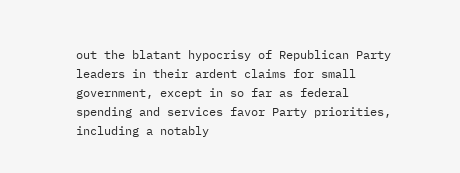out the blatant hypocrisy of Republican Party leaders in their ardent claims for small government, except in so far as federal spending and services favor Party priorities, including a notably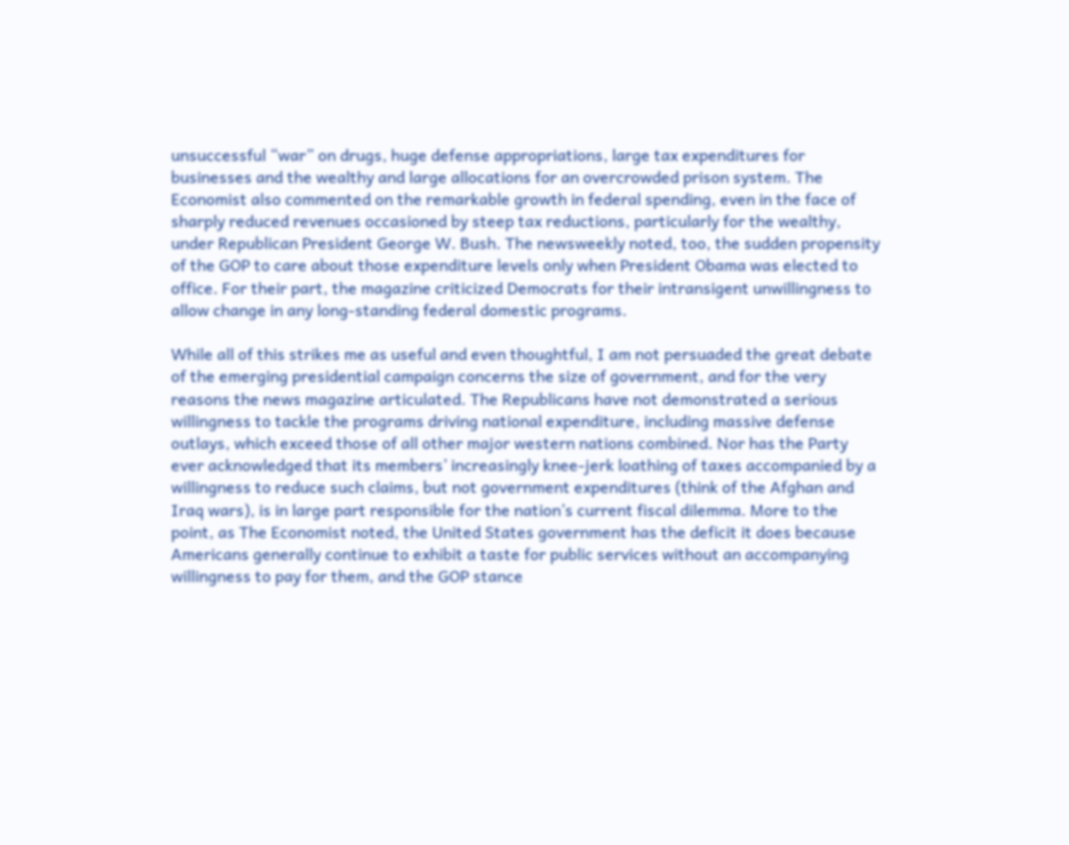unsuccessful “war” on drugs, huge defense appropriations, large tax expenditures for businesses and the wealthy and large allocations for an overcrowded prison system. The Economist also commented on the remarkable growth in federal spending, even in the face of sharply reduced revenues occasioned by steep tax reductions, particularly for the wealthy, under Republican President George W. Bush. The newsweekly noted, too, the sudden propensity of the GOP to care about those expenditure levels only when President Obama was elected to office. For their part, the magazine criticized Democrats for their intransigent unwillingness to allow change in any long-standing federal domestic programs.

While all of this strikes me as useful and even thoughtful, I am not persuaded the great debate of the emerging presidential campaign concerns the size of government, and for the very reasons the news magazine articulated. The Republicans have not demonstrated a serious willingness to tackle the programs driving national expenditure, including massive defense outlays, which exceed those of all other major western nations combined. Nor has the Party ever acknowledged that its members’ increasingly knee-jerk loathing of taxes accompanied by a willingness to reduce such claims, but not government expenditures (think of the Afghan and Iraq wars), is in large part responsible for the nation’s current fiscal dilemma. More to the point, as The Economist noted, the United States government has the deficit it does because Americans generally continue to exhibit a taste for public services without an accompanying willingness to pay for them, and the GOP stance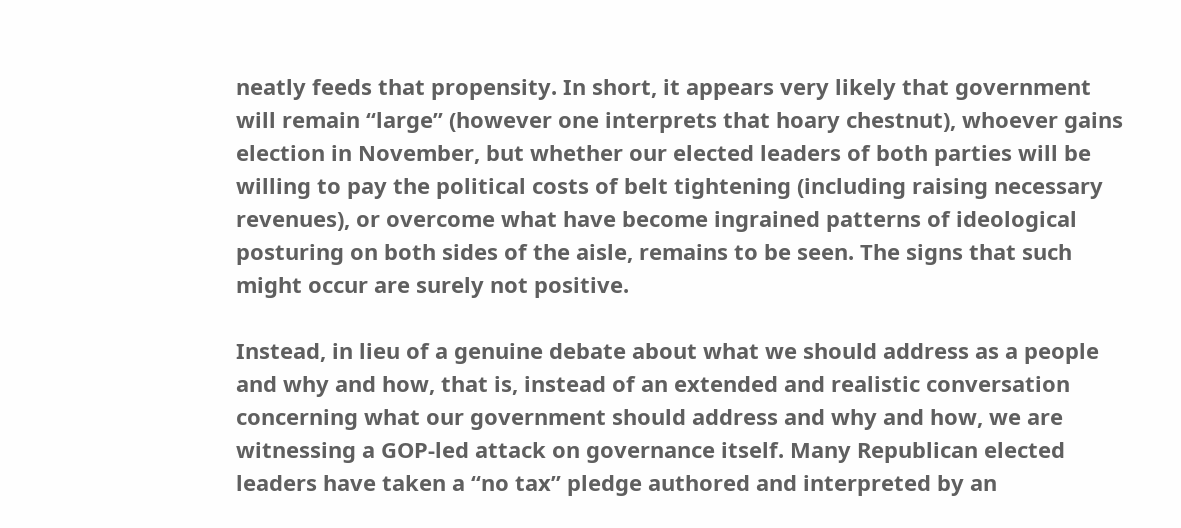neatly feeds that propensity. In short, it appears very likely that government will remain “large” (however one interprets that hoary chestnut), whoever gains election in November, but whether our elected leaders of both parties will be willing to pay the political costs of belt tightening (including raising necessary revenues), or overcome what have become ingrained patterns of ideological posturing on both sides of the aisle, remains to be seen. The signs that such might occur are surely not positive.

Instead, in lieu of a genuine debate about what we should address as a people and why and how, that is, instead of an extended and realistic conversation concerning what our government should address and why and how, we are witnessing a GOP-led attack on governance itself. Many Republican elected leaders have taken a “no tax” pledge authored and interpreted by an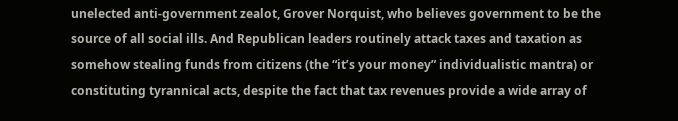unelected anti-government zealot, Grover Norquist, who believes government to be the source of all social ills. And Republican leaders routinely attack taxes and taxation as somehow stealing funds from citizens (the “it’s your money” individualistic mantra) or constituting tyrannical acts, despite the fact that tax revenues provide a wide array of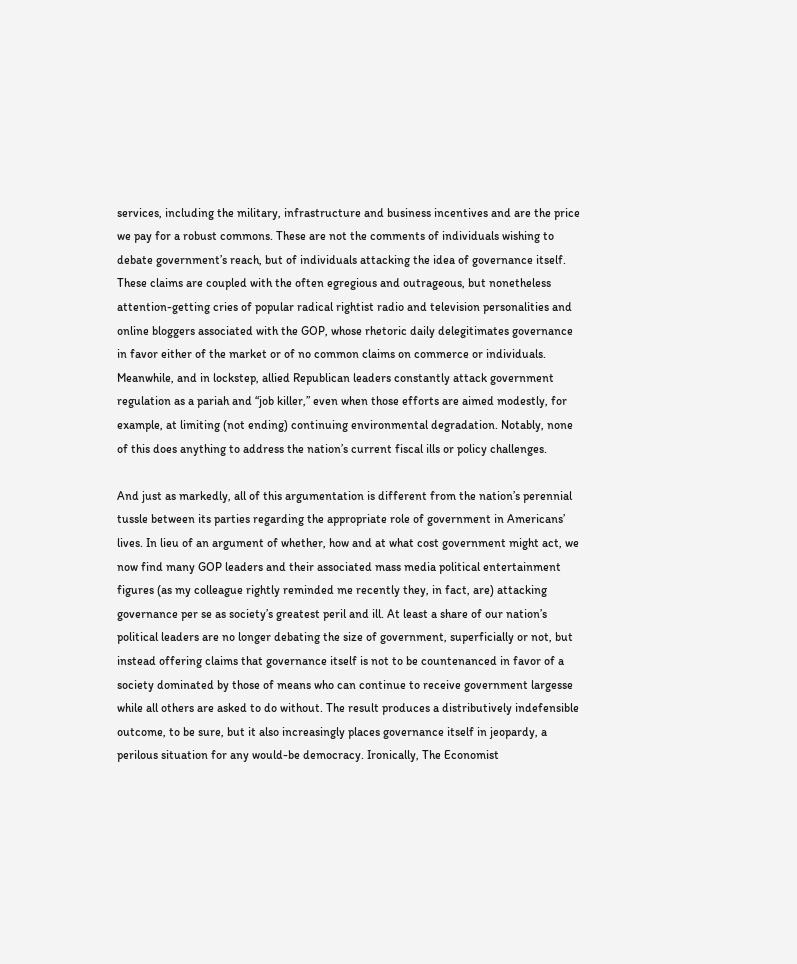services, including the military, infrastructure and business incentives and are the price we pay for a robust commons. These are not the comments of individuals wishing to debate government’s reach, but of individuals attacking the idea of governance itself. These claims are coupled with the often egregious and outrageous, but nonetheless attention-getting cries of popular radical rightist radio and television personalities and online bloggers associated with the GOP, whose rhetoric daily delegitimates governance in favor either of the market or of no common claims on commerce or individuals. Meanwhile, and in lockstep, allied Republican leaders constantly attack government regulation as a pariah and “job killer,” even when those efforts are aimed modestly, for example, at limiting (not ending) continuing environmental degradation. Notably, none of this does anything to address the nation’s current fiscal ills or policy challenges.

And just as markedly, all of this argumentation is different from the nation’s perennial tussle between its parties regarding the appropriate role of government in Americans’ lives. In lieu of an argument of whether, how and at what cost government might act, we now find many GOP leaders and their associated mass media political entertainment figures (as my colleague rightly reminded me recently they, in fact, are) attacking governance per se as society’s greatest peril and ill. At least a share of our nation’s political leaders are no longer debating the size of government, superficially or not, but instead offering claims that governance itself is not to be countenanced in favor of a society dominated by those of means who can continue to receive government largesse while all others are asked to do without. The result produces a distributively indefensible outcome, to be sure, but it also increasingly places governance itself in jeopardy, a perilous situation for any would-be democracy. Ironically, The Economist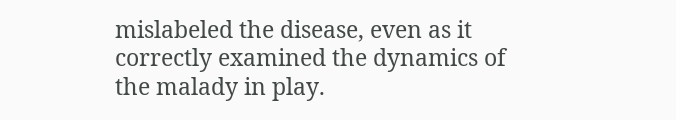mislabeled the disease, even as it correctly examined the dynamics of the malady in play.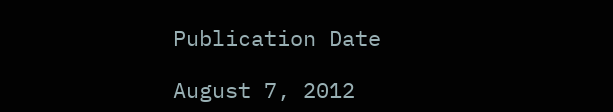Publication Date

August 7, 2012